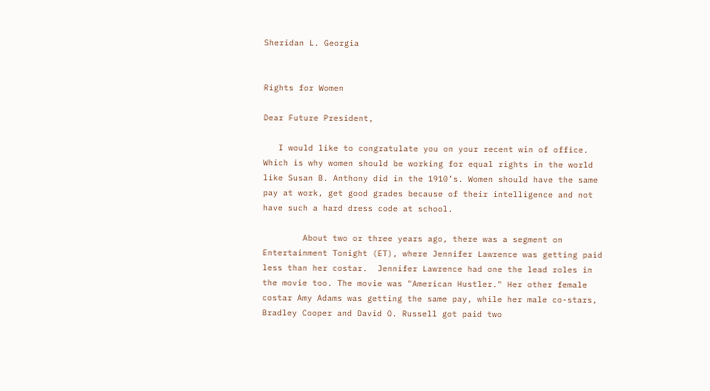Sheridan L. Georgia


Rights for Women

Dear Future President,

   I would like to congratulate you on your recent win of office.  Which is why women should be working for equal rights in the world like Susan B. Anthony did in the 1910’s. Women should have the same pay at work, get good grades because of their intelligence and not have such a hard dress code at school.

        About two or three years ago, there was a segment on Entertainment Tonight (ET), where Jennifer Lawrence was getting paid less than her costar.  Jennifer Lawrence had one the lead roles in the movie too. The movie was "American Hustler." Her other female costar Amy Adams was getting the same pay, while her male co-stars, Bradley Cooper and David O. Russell got paid two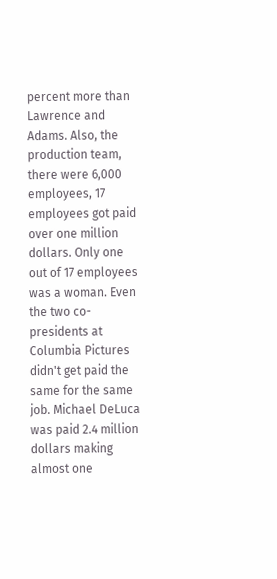percent more than Lawrence and Adams. Also, the production team, there were 6,000 employees, 17 employees got paid over one million dollars. Only one out of 17 employees was a woman. Even the two co-presidents at Columbia Pictures didn't get paid the same for the same job. Michael DeLuca was paid 2.4 million dollars making almost one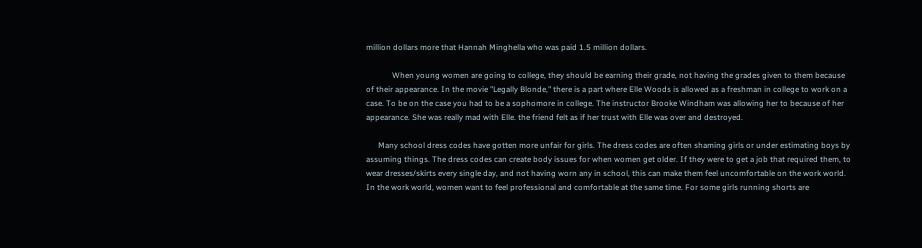million dollars more that Hannah Minghella who was paid 1.5 million dollars.

             When young women are going to college, they should be earning their grade, not having the grades given to them because of their appearance. In the movie "Legally Blonde," there is a part where Elle Woods is allowed as a freshman in college to work on a case. To be on the case you had to be a sophomore in college. The instructor Brooke Windham was allowing her to because of her appearance. She was really mad with Elle. the friend felt as if her trust with Elle was over and destroyed.

      Many school dress codes have gotten more unfair for girls. The dress codes are often shaming girls or under estimating boys by assuming things. The dress codes can create body issues for when women get older. If they were to get a job that required them, to wear dresses/skirts every single day, and not having worn any in school, this can make them feel uncomfortable on the work world. In the work world, women want to feel professional and comfortable at the same time. For some girls running shorts are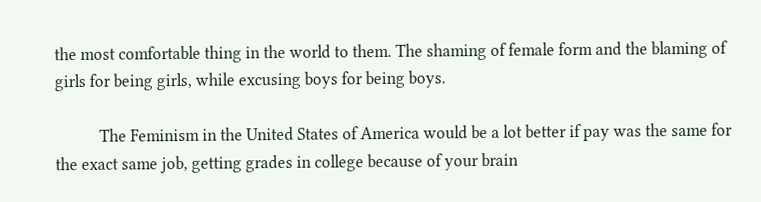the most comfortable thing in the world to them. The shaming of female form and the blaming of girls for being girls, while excusing boys for being boys.

           The Feminism in the United States of America would be a lot better if pay was the same for the exact same job, getting grades in college because of your brain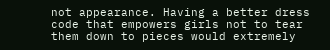not appearance. Having a better dress code that empowers girls not to tear them down to pieces would extremely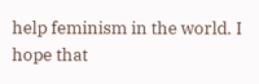help feminism in the world. I hope that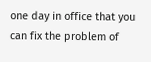one day in office that you can fix the problem of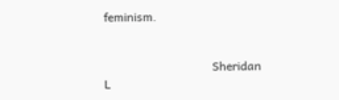feminism.


                                    Sheridan L